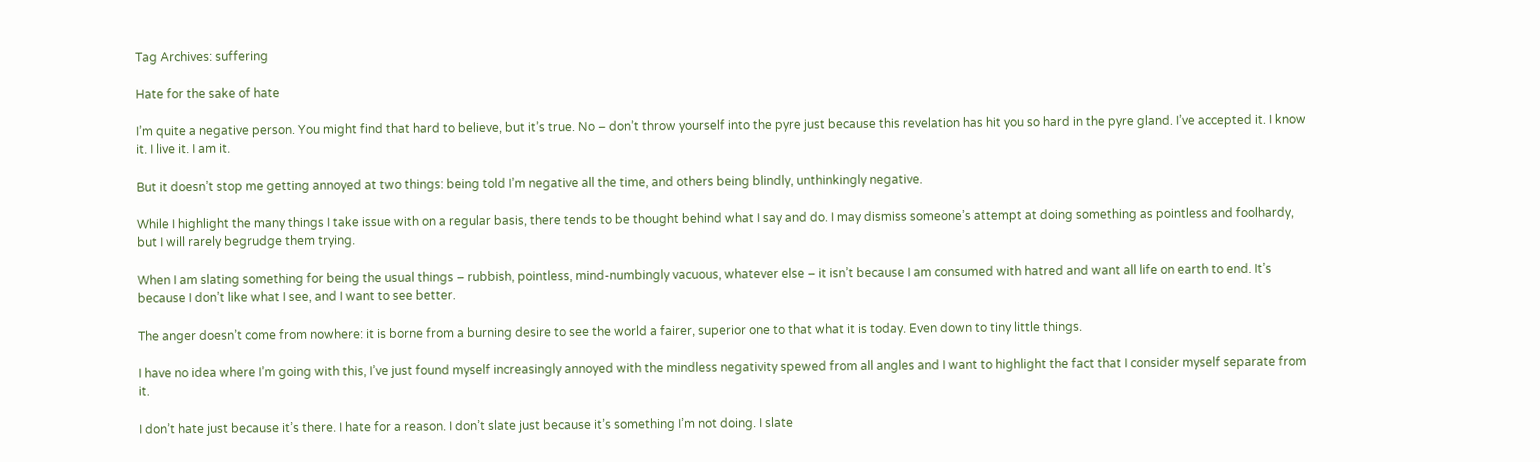Tag Archives: suffering

Hate for the sake of hate

I’m quite a negative person. You might find that hard to believe, but it’s true. No – don’t throw yourself into the pyre just because this revelation has hit you so hard in the pyre gland. I’ve accepted it. I know it. I live it. I am it.

But it doesn’t stop me getting annoyed at two things: being told I’m negative all the time, and others being blindly, unthinkingly negative.

While I highlight the many things I take issue with on a regular basis, there tends to be thought behind what I say and do. I may dismiss someone’s attempt at doing something as pointless and foolhardy, but I will rarely begrudge them trying.

When I am slating something for being the usual things – rubbish, pointless, mind-numbingly vacuous, whatever else – it isn’t because I am consumed with hatred and want all life on earth to end. It’s because I don’t like what I see, and I want to see better.

The anger doesn’t come from nowhere: it is borne from a burning desire to see the world a fairer, superior one to that what it is today. Even down to tiny little things.

I have no idea where I’m going with this, I’ve just found myself increasingly annoyed with the mindless negativity spewed from all angles and I want to highlight the fact that I consider myself separate from it.

I don’t hate just because it’s there. I hate for a reason. I don’t slate just because it’s something I’m not doing. I slate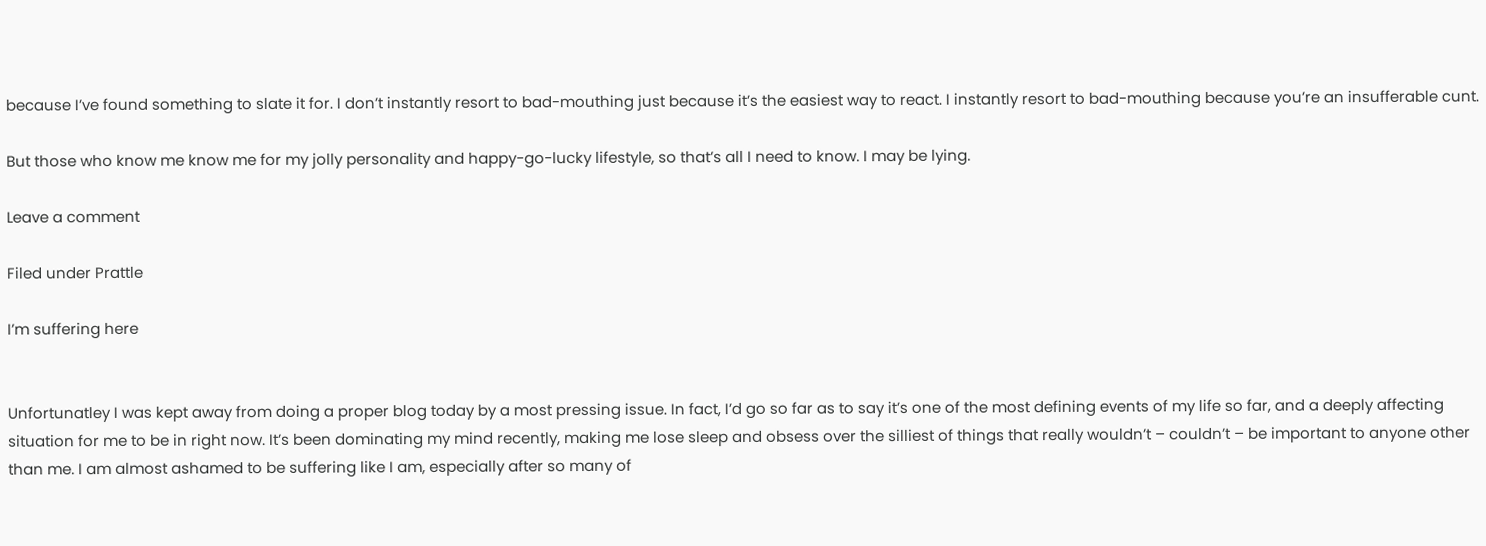because I’ve found something to slate it for. I don’t instantly resort to bad-mouthing just because it’s the easiest way to react. I instantly resort to bad-mouthing because you’re an insufferable cunt.

But those who know me know me for my jolly personality and happy-go-lucky lifestyle, so that’s all I need to know. I may be lying.

Leave a comment

Filed under Prattle

I’m suffering here


Unfortunatley I was kept away from doing a proper blog today by a most pressing issue. In fact, I’d go so far as to say it’s one of the most defining events of my life so far, and a deeply affecting situation for me to be in right now. It’s been dominating my mind recently, making me lose sleep and obsess over the silliest of things that really wouldn’t – couldn’t – be important to anyone other than me. I am almost ashamed to be suffering like I am, especially after so many of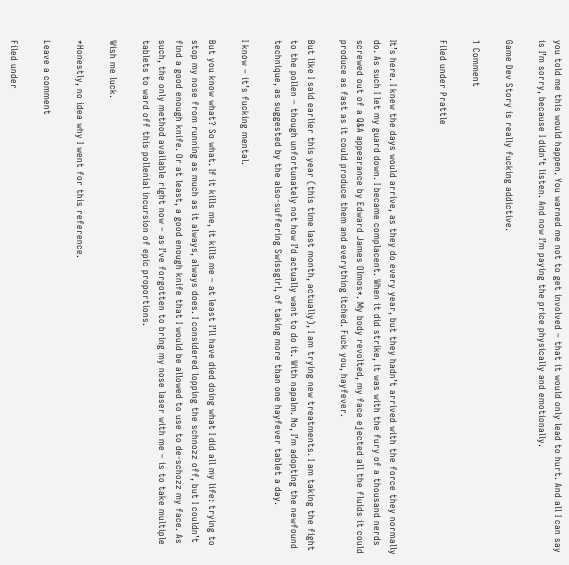you told me this would happen. You warned me not to get involved – that it would only lead to hurt. And all I can say is I’m sorry, because I didn’t listen. And now I’m paying the price physically and emotionally.

Game Dev Story is really fucking addictive.

1 Comment

Filed under Prattle


It’s here. I knew the days would arrive, as they do every year, but they hadn’t arrived with the force they normally do. As such I let my guard down. I became complacent. When it did strike, it was with the fury of a thousand nerds screwed out of a Q&A appearance by Edward James Olmos*. My body revolted, my face ejected all the fluids it could produce as fast as it could produce them and everything itched. Fuck you, hayfever.

But like I said earlier this year (this time last month, actually), I am trying new treatments. I am taking the fight to the pollen – though unfortunately not how I’d actually want to do it. With napalm. No, I’m adopting the newfound technique, as suggested by the also-suffering Swissgirl, of taking more than one hayfever tablet a day.

I know – it’s fucking mental.

But you know what? So what. If it kills me, it kills me – at least I’ll have died doing what I did all my life: trying to stop my nose from running as much as it always, always does. I considered lopping the schnozz off, but I couldn’t find a good enough knife. Or at least, a good enough knife that I would be allowed to use to de-schozz my face. As such, the only method available right now – as I’ve forgotten to bring my nose laser with me – is to take multiple tablets to ward off this pollenial incursion of epic proportions.

Wish me luck.

*Honestly, no idea why I went for this reference.

Leave a comment

Filed under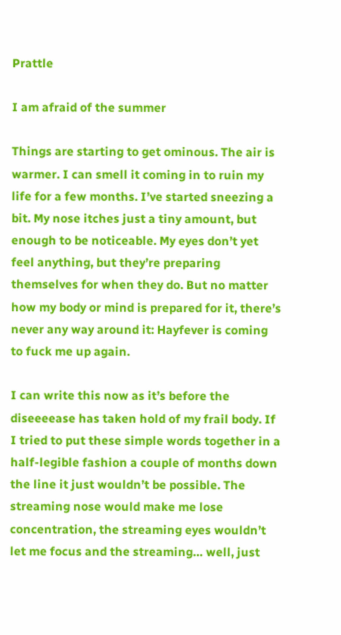Prattle

I am afraid of the summer

Things are starting to get ominous. The air is warmer. I can smell it coming in to ruin my life for a few months. I’ve started sneezing a bit. My nose itches just a tiny amount, but enough to be noticeable. My eyes don’t yet feel anything, but they’re preparing themselves for when they do. But no matter how my body or mind is prepared for it, there’s never any way around it: Hayfever is coming to fuck me up again.

I can write this now as it’s before the diseeeease has taken hold of my frail body. If I tried to put these simple words together in a half-legible fashion a couple of months down the line it just wouldn’t be possible. The streaming nose would make me lose concentration, the streaming eyes wouldn’t let me focus and the streaming… well, just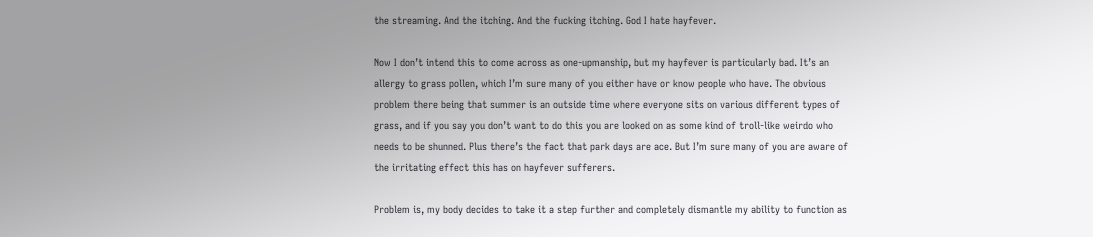the streaming. And the itching. And the fucking itching. God I hate hayfever.

Now I don’t intend this to come across as one-upmanship, but my hayfever is particularly bad. It’s an allergy to grass pollen, which I’m sure many of you either have or know people who have. The obvious problem there being that summer is an outside time where everyone sits on various different types of grass, and if you say you don’t want to do this you are looked on as some kind of troll-like weirdo who needs to be shunned. Plus there’s the fact that park days are ace. But I’m sure many of you are aware of the irritating effect this has on hayfever sufferers.

Problem is, my body decides to take it a step further and completely dismantle my ability to function as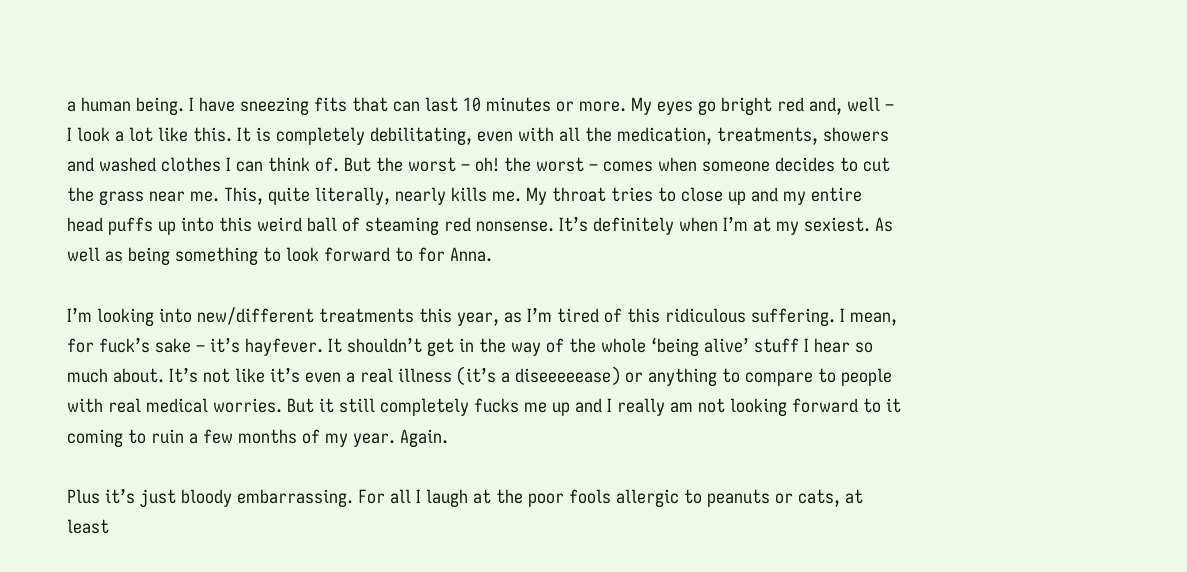a human being. I have sneezing fits that can last 10 minutes or more. My eyes go bright red and, well – I look a lot like this. It is completely debilitating, even with all the medication, treatments, showers and washed clothes I can think of. But the worst – oh! the worst – comes when someone decides to cut the grass near me. This, quite literally, nearly kills me. My throat tries to close up and my entire head puffs up into this weird ball of steaming red nonsense. It’s definitely when I’m at my sexiest. As well as being something to look forward to for Anna.

I’m looking into new/different treatments this year, as I’m tired of this ridiculous suffering. I mean, for fuck’s sake – it’s hayfever. It shouldn’t get in the way of the whole ‘being alive’ stuff I hear so much about. It’s not like it’s even a real illness (it’s a diseeeeease) or anything to compare to people with real medical worries. But it still completely fucks me up and I really am not looking forward to it coming to ruin a few months of my year. Again.

Plus it’s just bloody embarrassing. For all I laugh at the poor fools allergic to peanuts or cats, at least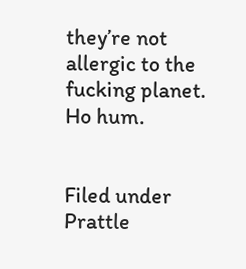they’re not allergic to the fucking planet. Ho hum.


Filed under Prattle